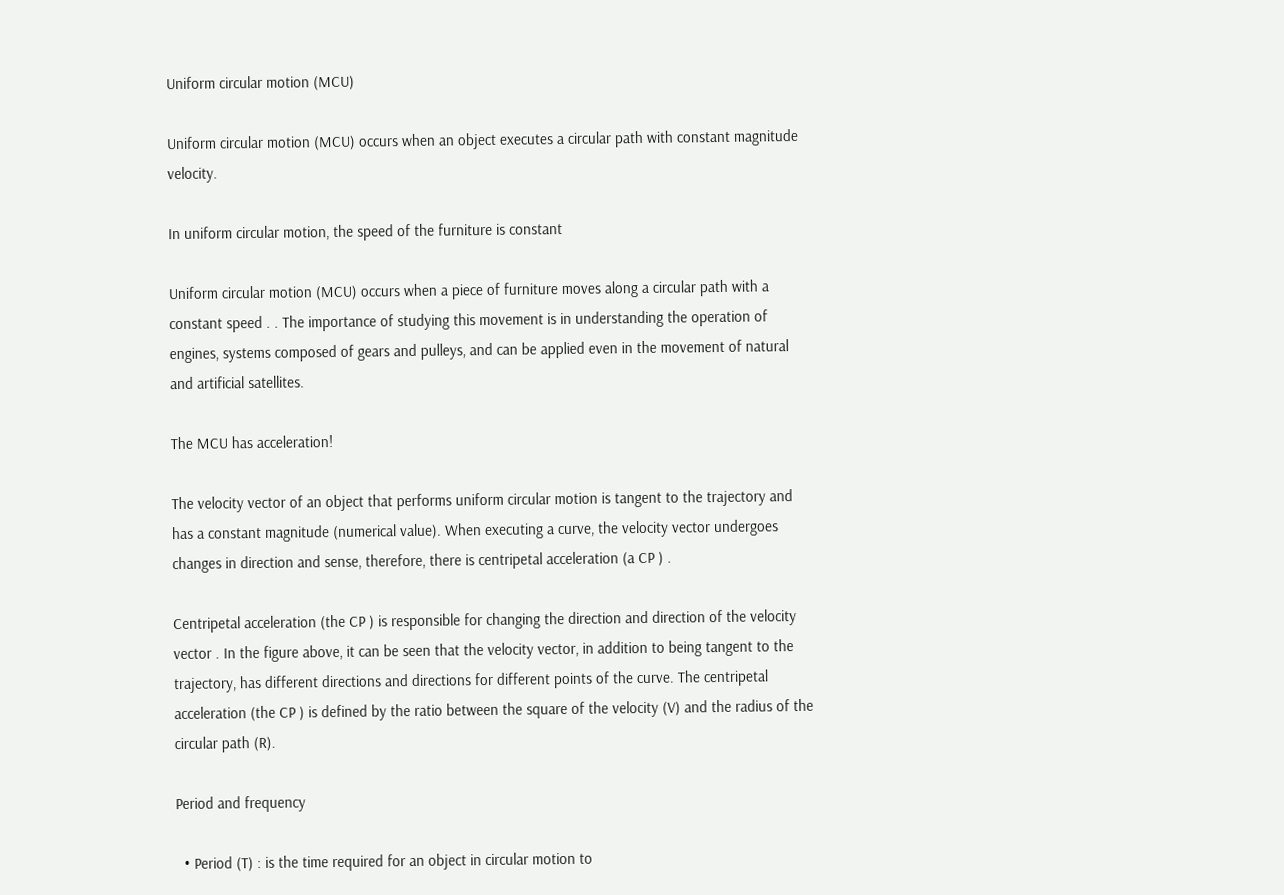Uniform circular motion (MCU)

Uniform circular motion (MCU) occurs when an object executes a circular path with constant magnitude velocity.

In uniform circular motion, the speed of the furniture is constant

Uniform circular motion (MCU) occurs when a piece of furniture moves along a circular path with a constant speed . . The importance of studying this movement is in understanding the operation of engines, systems composed of gears and pulleys, and can be applied even in the movement of natural and artificial satellites.

The MCU has acceleration!

The velocity vector of an object that performs uniform circular motion is tangent to the trajectory and has a constant magnitude (numerical value). When executing a curve, the velocity vector undergoes changes in direction and sense, therefore, there is centripetal acceleration (a CP ) .

Centripetal acceleration (the CP ) is responsible for changing the direction and direction of the velocity vector . In the figure above, it can be seen that the velocity vector, in addition to being tangent to the trajectory, has different directions and directions for different points of the curve. The centripetal acceleration (the CP ) is defined by the ratio between the square of the velocity (V) and the radius of the circular path (R).

Period and frequency

  • Period (T) : is the time required for an object in circular motion to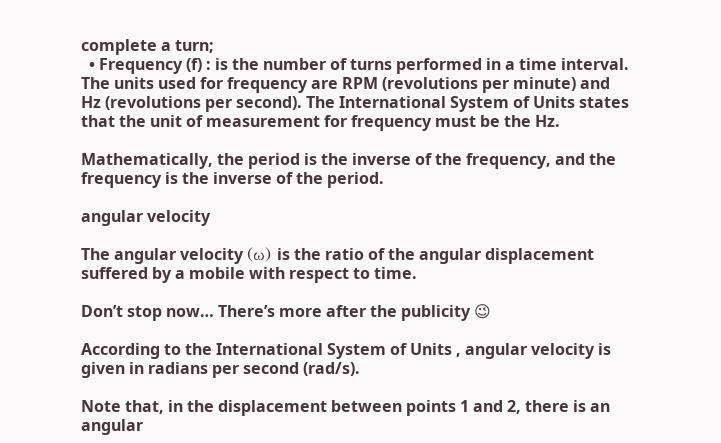complete a turn;
  • Frequency (f) : is the number of turns performed in a time interval. The units used for frequency are RPM (revolutions per minute) and Hz (revolutions per second). The International System of Units states that the unit of measurement for frequency must be the Hz.

Mathematically, the period is the inverse of the frequency, and the frequency is the inverse of the period.

angular velocity

The angular velocity (ω) is the ratio of the angular displacement suffered by a mobile with respect to time.

Don’t stop now… There’s more after the publicity 😉

According to the International System of Units , angular velocity is given in radians per second (rad/s).

Note that, in the displacement between points 1 and 2, there is an angular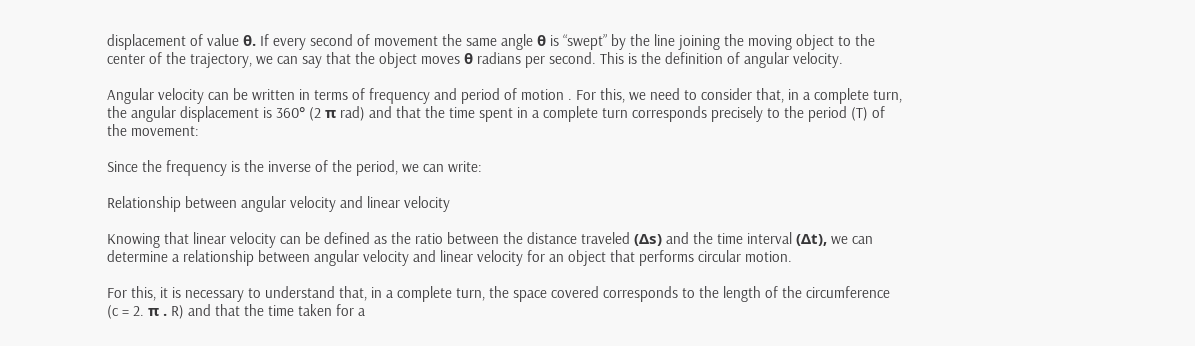displacement of value θ. If every second of movement the same angle θ is “swept” by the line joining the moving object to the center of the trajectory, we can say that the object moves θ radians per second. This is the definition of angular velocity.

Angular velocity can be written in terms of frequency and period of motion . For this, we need to consider that, in a complete turn, the angular displacement is 360° (2 π rad) and that the time spent in a complete turn corresponds precisely to the period (T) of the movement:

Since the frequency is the inverse of the period, we can write:

Relationship between angular velocity and linear velocity

Knowing that linear velocity can be defined as the ratio between the distance traveled (Δs) and the time interval (Δt), we can determine a relationship between angular velocity and linear velocity for an object that performs circular motion.

For this, it is necessary to understand that, in a complete turn, the space covered corresponds to the length of the circumference (c = 2. π . R) and that the time taken for a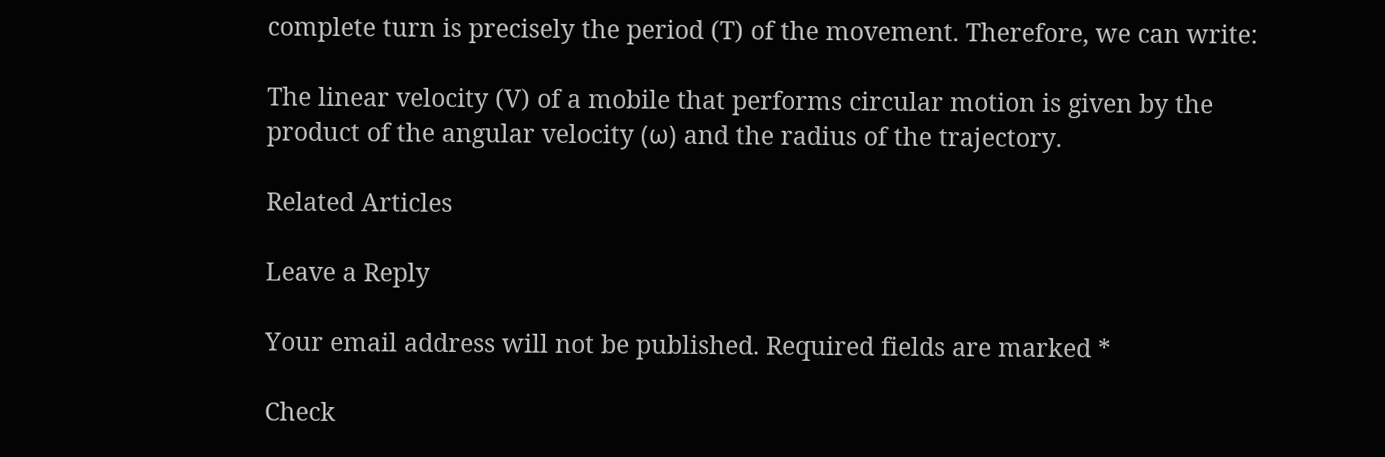complete turn is precisely the period (T) of the movement. Therefore, we can write:

The linear velocity (V) of a mobile that performs circular motion is given by the product of the angular velocity (ω) and the radius of the trajectory.

Related Articles

Leave a Reply

Your email address will not be published. Required fields are marked *

Check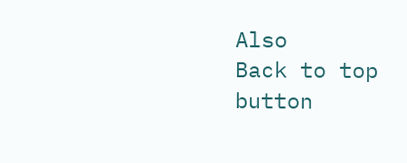Also
Back to top button